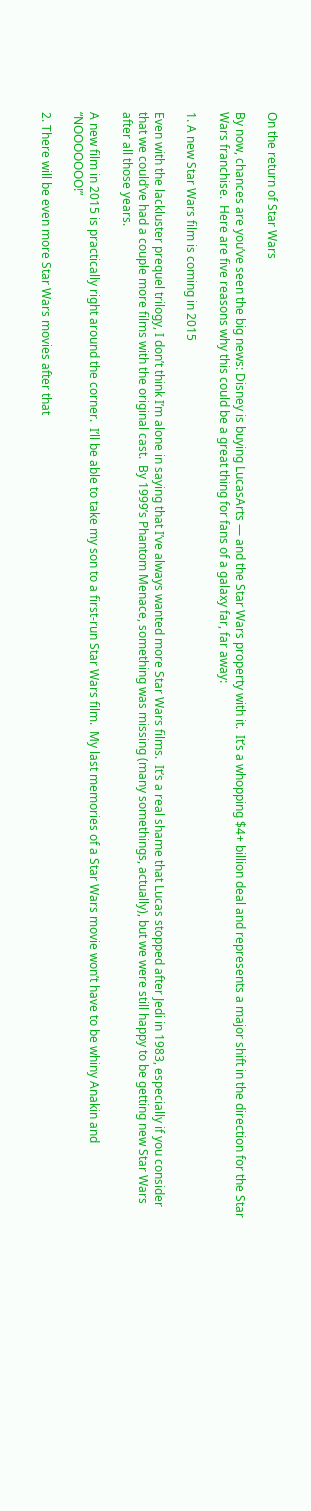On the return of Star Wars

By now, chances are you’ve seen the big news: Disney is buying LucasArts — and the Star Wars property with it.  It’s a whopping $4+ billion deal and represents a major shift in the direction for the Star Wars franchise.  Here are five reasons why this could be a great thing for fans of a galaxy far, far away:

1. A new Star Wars film is coming in 2015

Even with the lackluster prequel trilogy, I don’t think I’m alone in saying that I’ve always wanted more Star Wars films.  It’s a real shame that Lucas stopped after Jedi in 1983, especially if you consider that we could’ve had a couple more films with the original cast.  By 1999’s Phantom Menace, something was missing (many somethings, actually), but we were still happy to be getting new Star Wars after all those years.

A new film in 2015 is practically right around the corner.  I’ll be able to take my son to a first-run Star Wars film.  My last memories of a Star Wars movie won’t have to be whiny Anakin and “NOOOOOOO!”

2. There will be even more Star Wars movies after that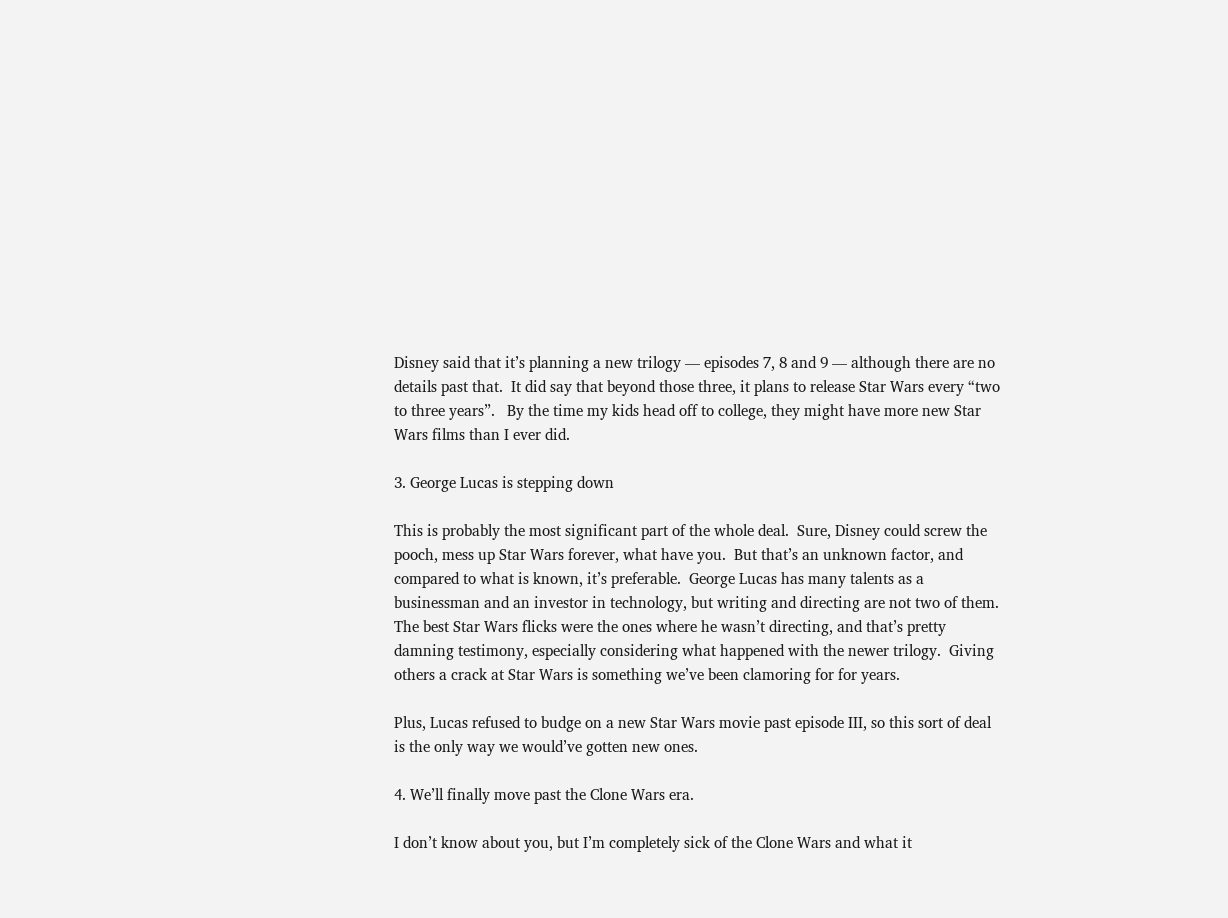Disney said that it’s planning a new trilogy — episodes 7, 8 and 9 — although there are no details past that.  It did say that beyond those three, it plans to release Star Wars every “two to three years”.   By the time my kids head off to college, they might have more new Star Wars films than I ever did.

3. George Lucas is stepping down

This is probably the most significant part of the whole deal.  Sure, Disney could screw the pooch, mess up Star Wars forever, what have you.  But that’s an unknown factor, and compared to what is known, it’s preferable.  George Lucas has many talents as a businessman and an investor in technology, but writing and directing are not two of them.  The best Star Wars flicks were the ones where he wasn’t directing, and that’s pretty damning testimony, especially considering what happened with the newer trilogy.  Giving others a crack at Star Wars is something we’ve been clamoring for for years.

Plus, Lucas refused to budge on a new Star Wars movie past episode III, so this sort of deal is the only way we would’ve gotten new ones.

4. We’ll finally move past the Clone Wars era.

I don’t know about you, but I’m completely sick of the Clone Wars and what it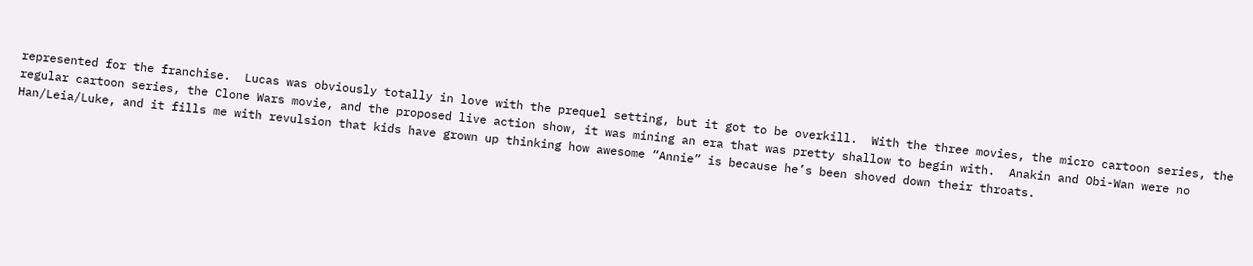represented for the franchise.  Lucas was obviously totally in love with the prequel setting, but it got to be overkill.  With the three movies, the micro cartoon series, the regular cartoon series, the Clone Wars movie, and the proposed live action show, it was mining an era that was pretty shallow to begin with.  Anakin and Obi-Wan were no Han/Leia/Luke, and it fills me with revulsion that kids have grown up thinking how awesome “Annie” is because he’s been shoved down their throats.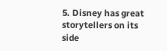5. Disney has great storytellers on its side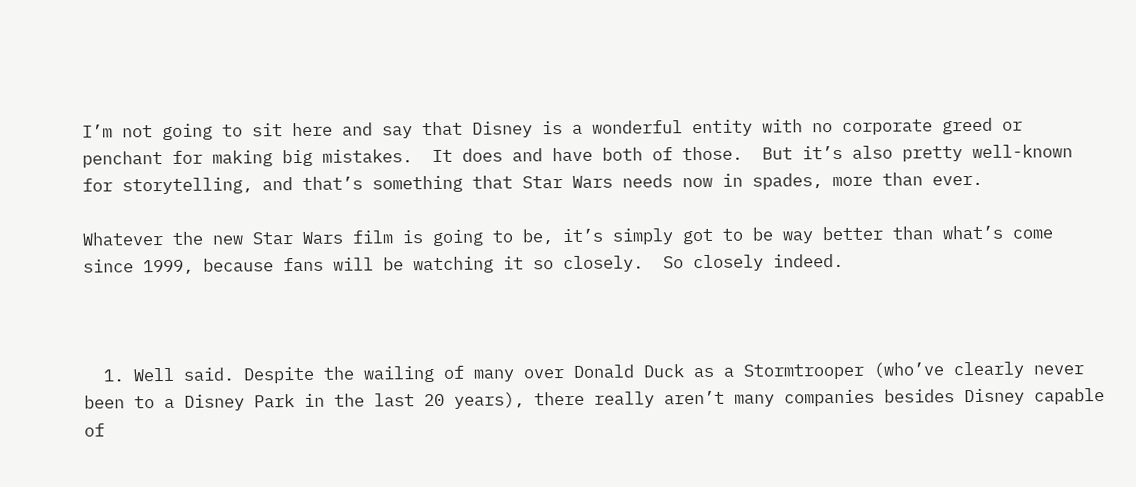I’m not going to sit here and say that Disney is a wonderful entity with no corporate greed or penchant for making big mistakes.  It does and have both of those.  But it’s also pretty well-known for storytelling, and that’s something that Star Wars needs now in spades, more than ever.

Whatever the new Star Wars film is going to be, it’s simply got to be way better than what’s come since 1999, because fans will be watching it so closely.  So closely indeed.



  1. Well said. Despite the wailing of many over Donald Duck as a Stormtrooper (who’ve clearly never been to a Disney Park in the last 20 years), there really aren’t many companies besides Disney capable of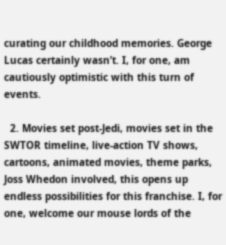curating our childhood memories. George Lucas certainly wasn’t. I, for one, am cautiously optimistic with this turn of events.

  2. Movies set post-Jedi, movies set in the SWTOR timeline, live-action TV shows, cartoons, animated movies, theme parks, Joss Whedon involved, this opens up endless possibilities for this franchise. I, for one, welcome our mouse lords of the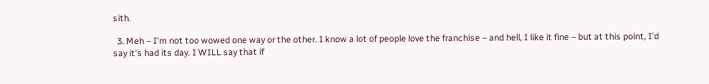sith.

  3. Meh – I’m not too wowed one way or the other. I know a lot of people love the franchise – and hell, I like it fine – but at this point, I’d say it’s had its day. I WILL say that if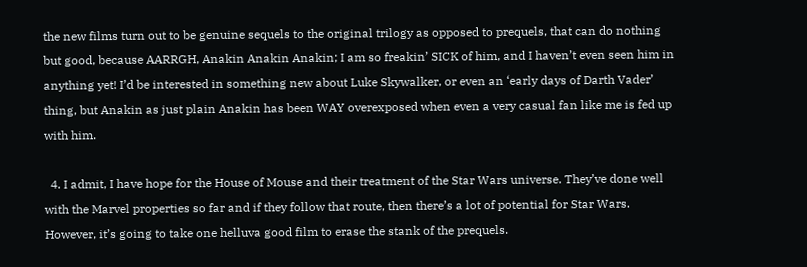the new films turn out to be genuine sequels to the original trilogy as opposed to prequels, that can do nothing but good, because AARRGH, Anakin Anakin Anakin; I am so freakin’ SICK of him, and I haven’t even seen him in anything yet! I’d be interested in something new about Luke Skywalker, or even an ‘early days of Darth Vader’ thing, but Anakin as just plain Anakin has been WAY overexposed when even a very casual fan like me is fed up with him.

  4. I admit, I have hope for the House of Mouse and their treatment of the Star Wars universe. They’ve done well with the Marvel properties so far and if they follow that route, then there’s a lot of potential for Star Wars. However, it’s going to take one helluva good film to erase the stank of the prequels.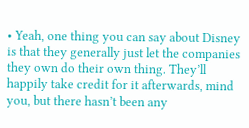• Yeah, one thing you can say about Disney is that they generally just let the companies they own do their own thing. They’ll happily take credit for it afterwards, mind you, but there hasn’t been any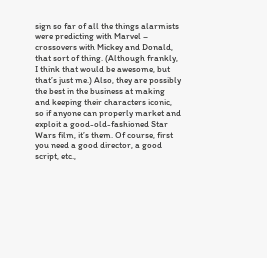sign so far of all the things alarmists were predicting with Marvel – crossovers with Mickey and Donald, that sort of thing. (Although frankly, I think that would be awesome, but that’s just me.) Also, they are possibly the best in the business at making and keeping their characters iconic, so if anyone can properly market and exploit a good-old-fashioned Star Wars film, it’s them. Of course, first you need a good director, a good script, etc.,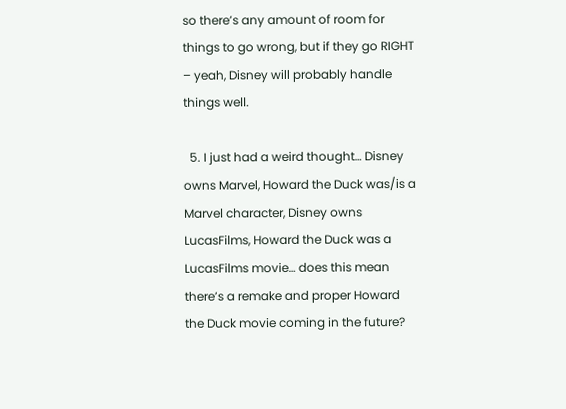so there’s any amount of room for things to go wrong, but if they go RIGHT – yeah, Disney will probably handle things well.

  5. I just had a weird thought… Disney owns Marvel, Howard the Duck was/is a Marvel character, Disney owns LucasFilms, Howard the Duck was a LucasFilms movie… does this mean there’s a remake and proper Howard the Duck movie coming in the future?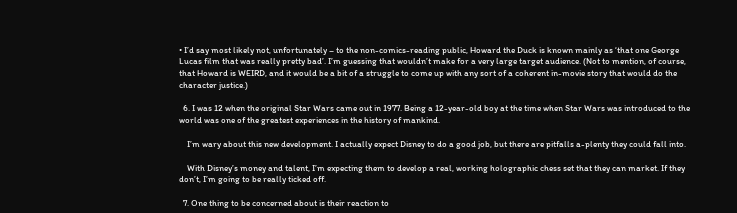• I’d say most likely not, unfortunately – to the non-comics-reading public, Howard the Duck is known mainly as ‘that one George Lucas film that was really pretty bad’. I’m guessing that wouldn’t make for a very large target audience. (Not to mention, of course, that Howard is WEIRD, and it would be a bit of a struggle to come up with any sort of a coherent in-movie story that would do the character justice.)

  6. I was 12 when the original Star Wars came out in 1977. Being a 12-year-old boy at the time when Star Wars was introduced to the world was one of the greatest experiences in the history of mankind.

    I’m wary about this new development. I actually expect Disney to do a good job, but there are pitfalls a-plenty they could fall into.

    With Disney’s money and talent, I’m expecting them to develop a real, working holographic chess set that they can market. If they don’t, I’m going to be really ticked off.

  7. One thing to be concerned about is their reaction to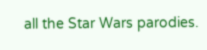all the Star Wars parodies.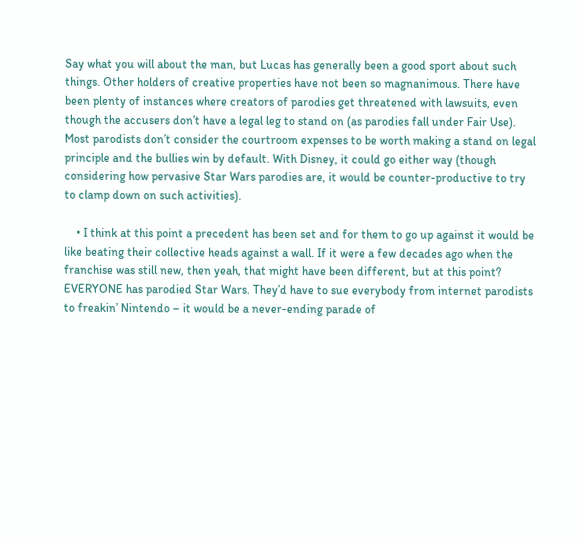Say what you will about the man, but Lucas has generally been a good sport about such things. Other holders of creative properties have not been so magnanimous. There have been plenty of instances where creators of parodies get threatened with lawsuits, even though the accusers don’t have a legal leg to stand on (as parodies fall under Fair Use). Most parodists don’t consider the courtroom expenses to be worth making a stand on legal principle and the bullies win by default. With Disney, it could go either way (though considering how pervasive Star Wars parodies are, it would be counter-productive to try to clamp down on such activities).

    • I think at this point a precedent has been set and for them to go up against it would be like beating their collective heads against a wall. If it were a few decades ago when the franchise was still new, then yeah, that might have been different, but at this point? EVERYONE has parodied Star Wars. They’d have to sue everybody from internet parodists to freakin’ Nintendo – it would be a never-ending parade of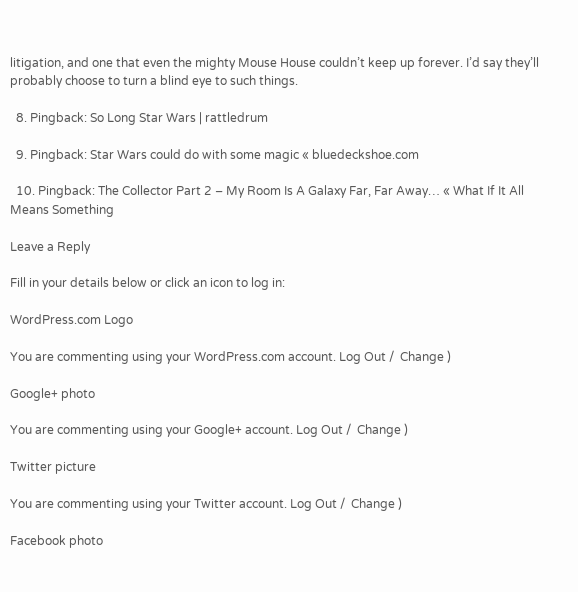litigation, and one that even the mighty Mouse House couldn’t keep up forever. I’d say they’ll probably choose to turn a blind eye to such things.

  8. Pingback: So Long Star Wars | rattledrum

  9. Pingback: Star Wars could do with some magic « bluedeckshoe.com

  10. Pingback: The Collector Part 2 – My Room Is A Galaxy Far, Far Away… « What If It All Means Something

Leave a Reply

Fill in your details below or click an icon to log in:

WordPress.com Logo

You are commenting using your WordPress.com account. Log Out /  Change )

Google+ photo

You are commenting using your Google+ account. Log Out /  Change )

Twitter picture

You are commenting using your Twitter account. Log Out /  Change )

Facebook photo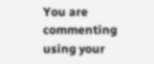You are commenting using your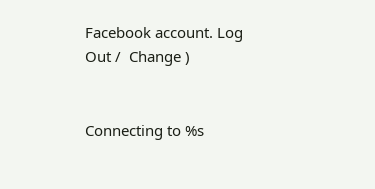Facebook account. Log Out /  Change )


Connecting to %s